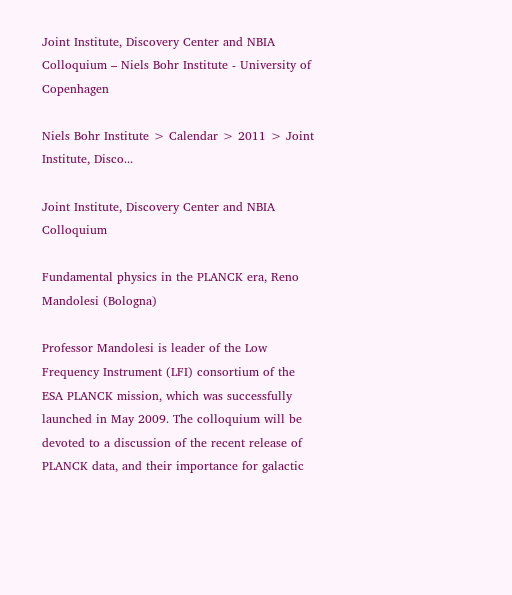Joint Institute, Discovery Center and NBIA Colloquium – Niels Bohr Institute - University of Copenhagen

Niels Bohr Institute > Calendar > 2011 > Joint Institute, Disco...

Joint Institute, Discovery Center and NBIA Colloquium

Fundamental physics in the PLANCK era, Reno Mandolesi (Bologna)

Professor Mandolesi is leader of the Low Frequency Instrument (LFI) consortium of the ESA PLANCK mission, which was successfully launched in May 2009. The colloquium will be devoted to a discussion of the recent release of PLANCK data, and their importance for galactic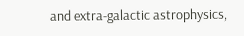and extra-galactic astrophysics,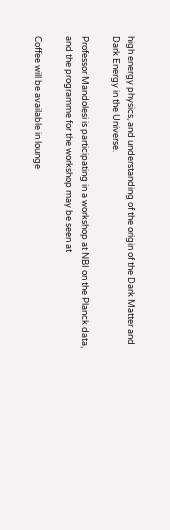high energy physics, and understanding of the origin of the Dark Matter and Dark Energy in the Universe.

Professor Mandolesi is participating in a workshop at NBI on the Planck data, and the programme for the workshop may be seen at

Coffee will be available in lounge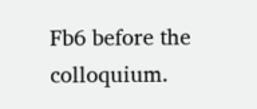Fb6 before the colloquium.